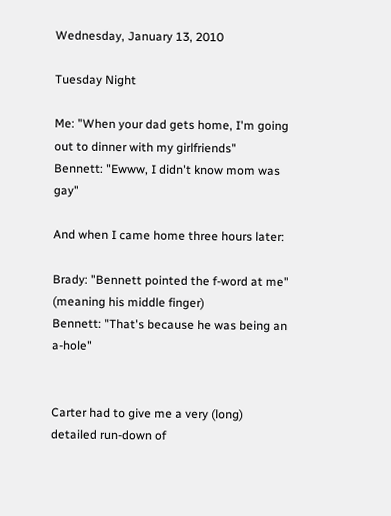Wednesday, January 13, 2010

Tuesday Night

Me: "When your dad gets home, I'm going out to dinner with my girlfriends"
Bennett: "Ewww, I didn't know mom was gay"

And when I came home three hours later:

Brady: "Bennett pointed the f-word at me" (meaning his middle finger)
Bennett: "That's because he was being an a-hole"


Carter had to give me a very (long) detailed run-down of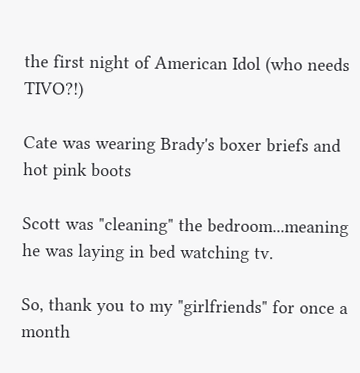the first night of American Idol (who needs TIVO?!)

Cate was wearing Brady's boxer briefs and hot pink boots

Scott was "cleaning" the bedroom...meaning he was laying in bed watching tv.

So, thank you to my "girlfriends" for once a month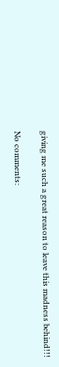giving me such a great reason to leave this madness behind!!!

No comments: